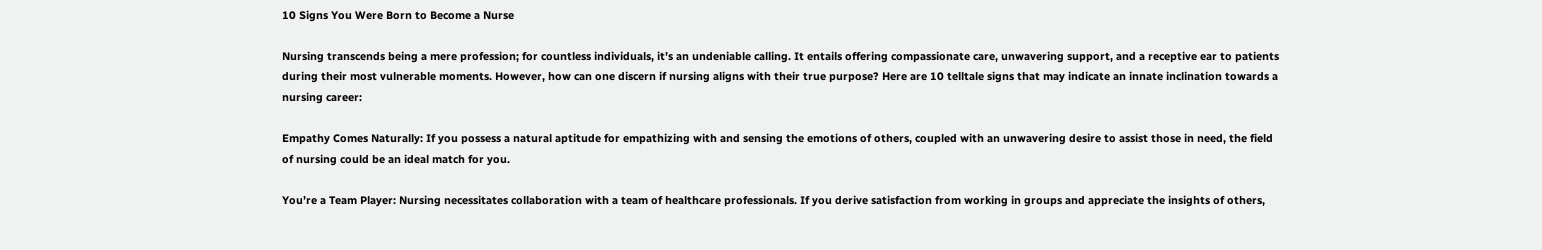10 Signs You Were Born to Become a Nurse

Nursing transcends being a mere profession; for countless individuals, it’s an undeniable calling. It entails offering compassionate care, unwavering support, and a receptive ear to patients during their most vulnerable moments. However, how can one discern if nursing aligns with their true purpose? Here are 10 telltale signs that may indicate an innate inclination towards a nursing career:

Empathy Comes Naturally: If you possess a natural aptitude for empathizing with and sensing the emotions of others, coupled with an unwavering desire to assist those in need, the field of nursing could be an ideal match for you.

You’re a Team Player: Nursing necessitates collaboration with a team of healthcare professionals. If you derive satisfaction from working in groups and appreciate the insights of others,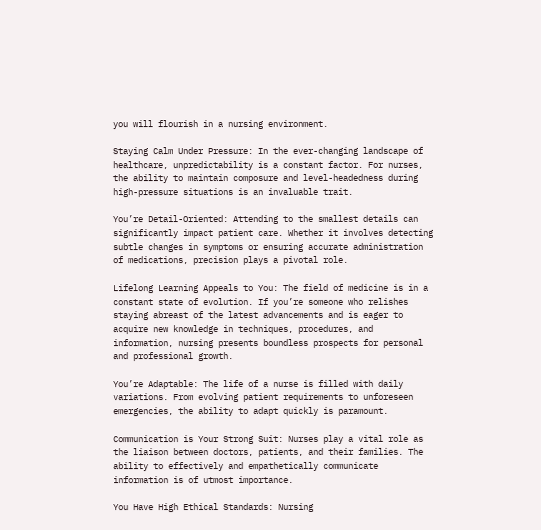you will flourish in a nursing environment.

Staying Calm Under Pressure: In the ever-changing landscape of healthcare, unpredictability is a constant factor. For nurses, the ability to maintain composure and level-headedness during high-pressure situations is an invaluable trait.

You’re Detail-Oriented: Attending to the smallest details can significantly impact patient care. Whether it involves detecting subtle changes in symptoms or ensuring accurate administration of medications, precision plays a pivotal role.

Lifelong Learning Appeals to You: The field of medicine is in a constant state of evolution. If you’re someone who relishes staying abreast of the latest advancements and is eager to acquire new knowledge in techniques, procedures, and information, nursing presents boundless prospects for personal and professional growth.

You’re Adaptable: The life of a nurse is filled with daily variations. From evolving patient requirements to unforeseen emergencies, the ability to adapt quickly is paramount.

Communication is Your Strong Suit: Nurses play a vital role as the liaison between doctors, patients, and their families. The ability to effectively and empathetically communicate information is of utmost importance.

You Have High Ethical Standards: Nursing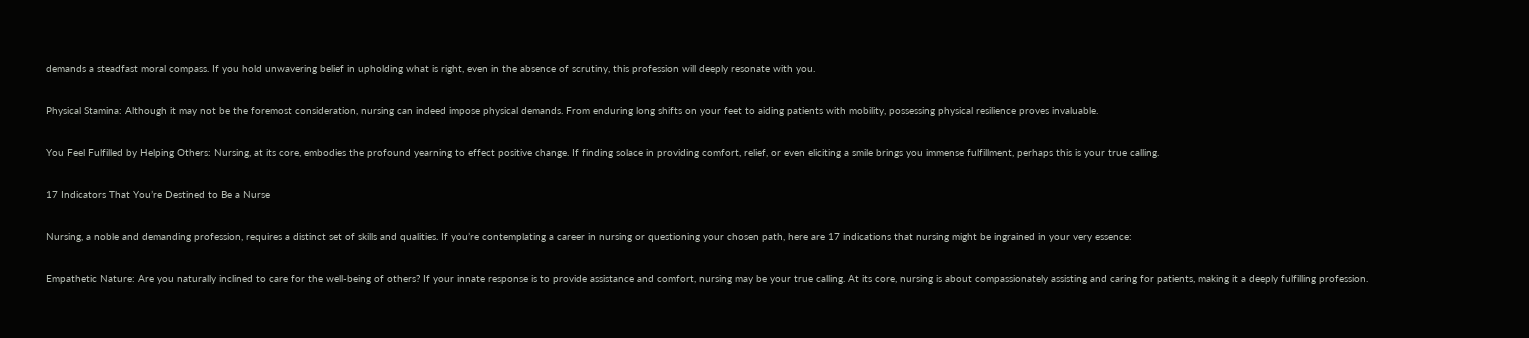demands a steadfast moral compass. If you hold unwavering belief in upholding what is right, even in the absence of scrutiny, this profession will deeply resonate with you.

Physical Stamina: Although it may not be the foremost consideration, nursing can indeed impose physical demands. From enduring long shifts on your feet to aiding patients with mobility, possessing physical resilience proves invaluable.

You Feel Fulfilled by Helping Others: Nursing, at its core, embodies the profound yearning to effect positive change. If finding solace in providing comfort, relief, or even eliciting a smile brings you immense fulfillment, perhaps this is your true calling.

17 Indicators That You’re Destined to Be a Nurse

Nursing, a noble and demanding profession, requires a distinct set of skills and qualities. If you’re contemplating a career in nursing or questioning your chosen path, here are 17 indications that nursing might be ingrained in your very essence:

Empathetic Nature: Are you naturally inclined to care for the well-being of others? If your innate response is to provide assistance and comfort, nursing may be your true calling. At its core, nursing is about compassionately assisting and caring for patients, making it a deeply fulfilling profession.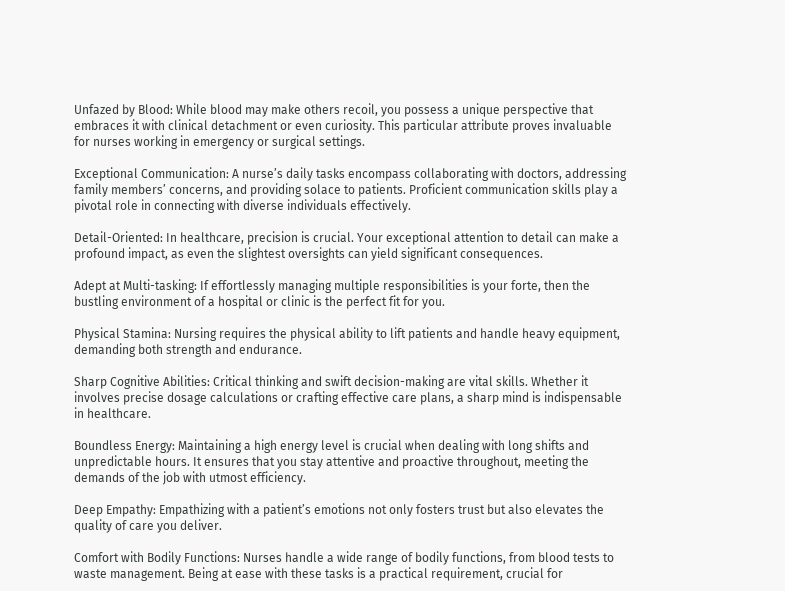Unfazed by Blood: While blood may make others recoil, you possess a unique perspective that embraces it with clinical detachment or even curiosity. This particular attribute proves invaluable for nurses working in emergency or surgical settings.

Exceptional Communication: A nurse’s daily tasks encompass collaborating with doctors, addressing family members’ concerns, and providing solace to patients. Proficient communication skills play a pivotal role in connecting with diverse individuals effectively.

Detail-Oriented: In healthcare, precision is crucial. Your exceptional attention to detail can make a profound impact, as even the slightest oversights can yield significant consequences.

Adept at Multi-tasking: If effortlessly managing multiple responsibilities is your forte, then the bustling environment of a hospital or clinic is the perfect fit for you.

Physical Stamina: Nursing requires the physical ability to lift patients and handle heavy equipment, demanding both strength and endurance.

Sharp Cognitive Abilities: Critical thinking and swift decision-making are vital skills. Whether it involves precise dosage calculations or crafting effective care plans, a sharp mind is indispensable in healthcare.

Boundless Energy: Maintaining a high energy level is crucial when dealing with long shifts and unpredictable hours. It ensures that you stay attentive and proactive throughout, meeting the demands of the job with utmost efficiency.

Deep Empathy: Empathizing with a patient’s emotions not only fosters trust but also elevates the quality of care you deliver.

Comfort with Bodily Functions: Nurses handle a wide range of bodily functions, from blood tests to waste management. Being at ease with these tasks is a practical requirement, crucial for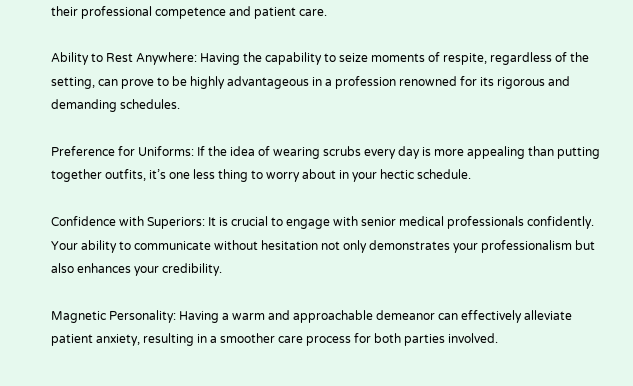their professional competence and patient care.

Ability to Rest Anywhere: Having the capability to seize moments of respite, regardless of the setting, can prove to be highly advantageous in a profession renowned for its rigorous and demanding schedules.

Preference for Uniforms: If the idea of wearing scrubs every day is more appealing than putting together outfits, it’s one less thing to worry about in your hectic schedule.

Confidence with Superiors: It is crucial to engage with senior medical professionals confidently. Your ability to communicate without hesitation not only demonstrates your professionalism but also enhances your credibility.

Magnetic Personality: Having a warm and approachable demeanor can effectively alleviate patient anxiety, resulting in a smoother care process for both parties involved.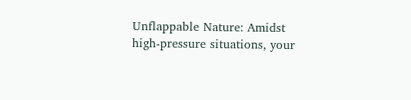Unflappable Nature: Amidst high-pressure situations, your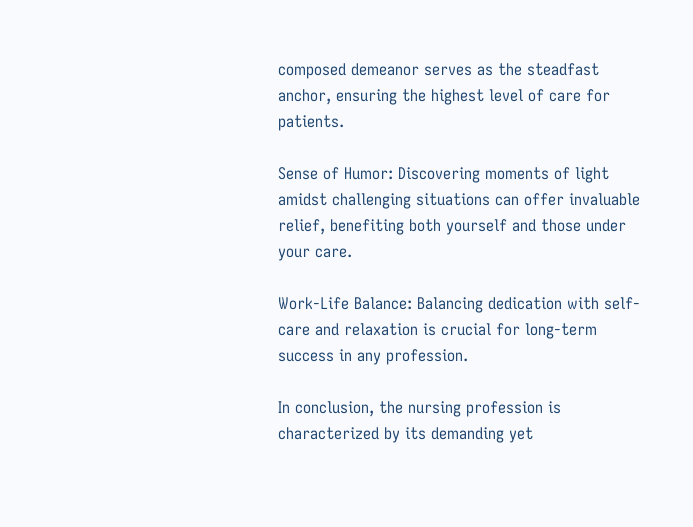composed demeanor serves as the steadfast anchor, ensuring the highest level of care for patients.

Sense of Humor: Discovering moments of light amidst challenging situations can offer invaluable relief, benefiting both yourself and those under your care.

Work-Life Balance: Balancing dedication with self-care and relaxation is crucial for long-term success in any profession.

In conclusion, the nursing profession is characterized by its demanding yet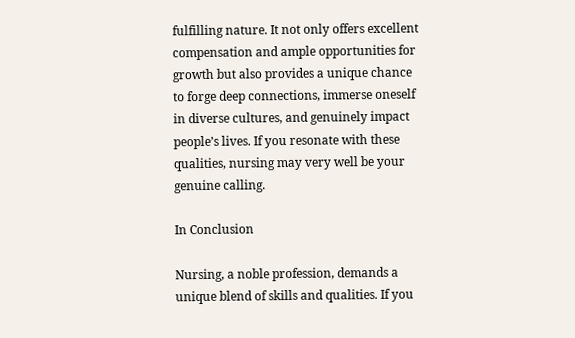fulfilling nature. It not only offers excellent compensation and ample opportunities for growth but also provides a unique chance to forge deep connections, immerse oneself in diverse cultures, and genuinely impact people’s lives. If you resonate with these qualities, nursing may very well be your genuine calling.

In Conclusion

Nursing, a noble profession, demands a unique blend of skills and qualities. If you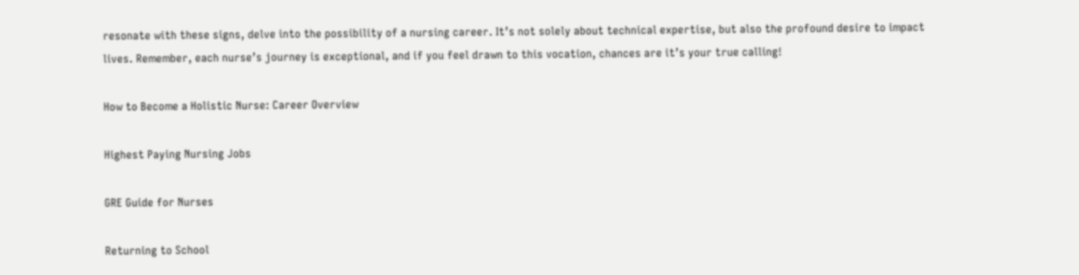resonate with these signs, delve into the possibility of a nursing career. It’s not solely about technical expertise, but also the profound desire to impact lives. Remember, each nurse’s journey is exceptional, and if you feel drawn to this vocation, chances are it’s your true calling!

How to Become a Holistic Nurse: Career Overview

Highest Paying Nursing Jobs

GRE Guide for Nurses

Returning to School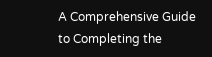A Comprehensive Guide to Completing the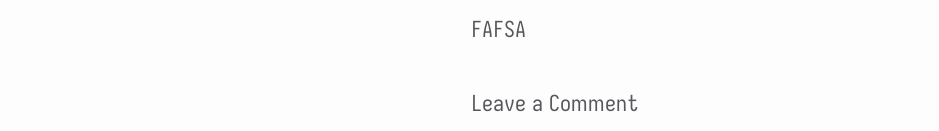FAFSA

Leave a Comment